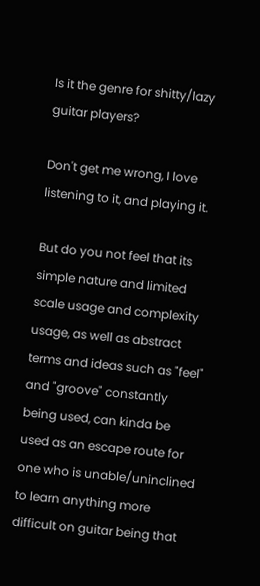Is it the genre for shitty/lazy guitar players?

Don't get me wrong, I love listening to it, and playing it.

But do you not feel that its simple nature and limited scale usage and complexity usage, as well as abstract terms and ideas such as "feel" and "groove" constantly being used, can kinda be used as an escape route for one who is unable/uninclined to learn anything more difficult on guitar being that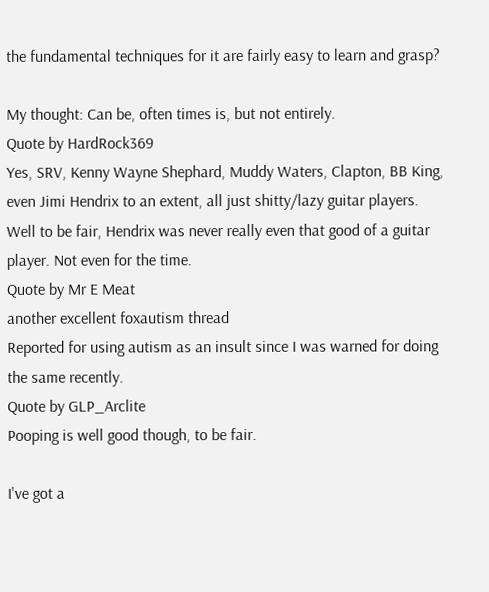the fundamental techniques for it are fairly easy to learn and grasp?

My thought: Can be, often times is, but not entirely.
Quote by HardRock369
Yes, SRV, Kenny Wayne Shephard, Muddy Waters, Clapton, BB King, even Jimi Hendrix to an extent, all just shitty/lazy guitar players.
Well to be fair, Hendrix was never really even that good of a guitar player. Not even for the time.
Quote by Mr E Meat
another excellent foxautism thread
Reported for using autism as an insult since I was warned for doing the same recently.
Quote by GLP_Arclite
Pooping is well good though, to be fair.

I've got a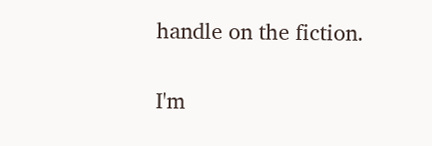handle on the fiction.

I'm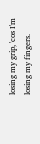losing my grip, 'cos I'm losing my fingers.